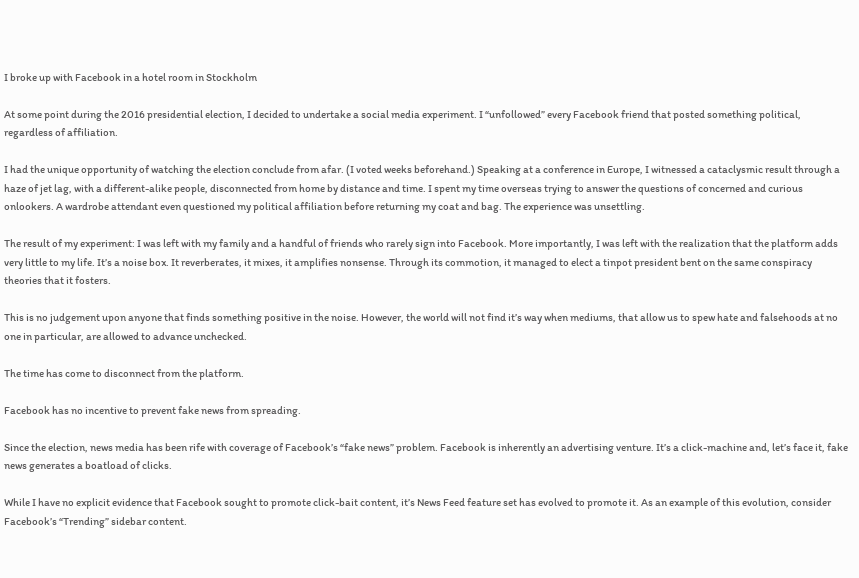I broke up with Facebook in a hotel room in Stockholm

At some point during the 2016 presidential election, I decided to undertake a social media experiment. I “unfollowed” every Facebook friend that posted something political, regardless of affiliation.

I had the unique opportunity of watching the election conclude from afar. (I voted weeks beforehand.) Speaking at a conference in Europe, I witnessed a cataclysmic result through a haze of jet lag, with a different-alike people, disconnected from home by distance and time. I spent my time overseas trying to answer the questions of concerned and curious onlookers. A wardrobe attendant even questioned my political affiliation before returning my coat and bag. The experience was unsettling.

The result of my experiment: I was left with my family and a handful of friends who rarely sign into Facebook. More importantly, I was left with the realization that the platform adds very little to my life. It’s a noise box. It reverberates, it mixes, it amplifies nonsense. Through its commotion, it managed to elect a tinpot president bent on the same conspiracy theories that it fosters.

This is no judgement upon anyone that finds something positive in the noise. However, the world will not find it’s way when mediums, that allow us to spew hate and falsehoods at no one in particular, are allowed to advance unchecked.

The time has come to disconnect from the platform.

Facebook has no incentive to prevent fake news from spreading.

Since the election, news media has been rife with coverage of Facebook’s “fake news” problem. Facebook is inherently an advertising venture. It’s a click-machine and, let’s face it, fake news generates a boatload of clicks.

While I have no explicit evidence that Facebook sought to promote click-bait content, it’s News Feed feature set has evolved to promote it. As an example of this evolution, consider Facebook’s “Trending” sidebar content.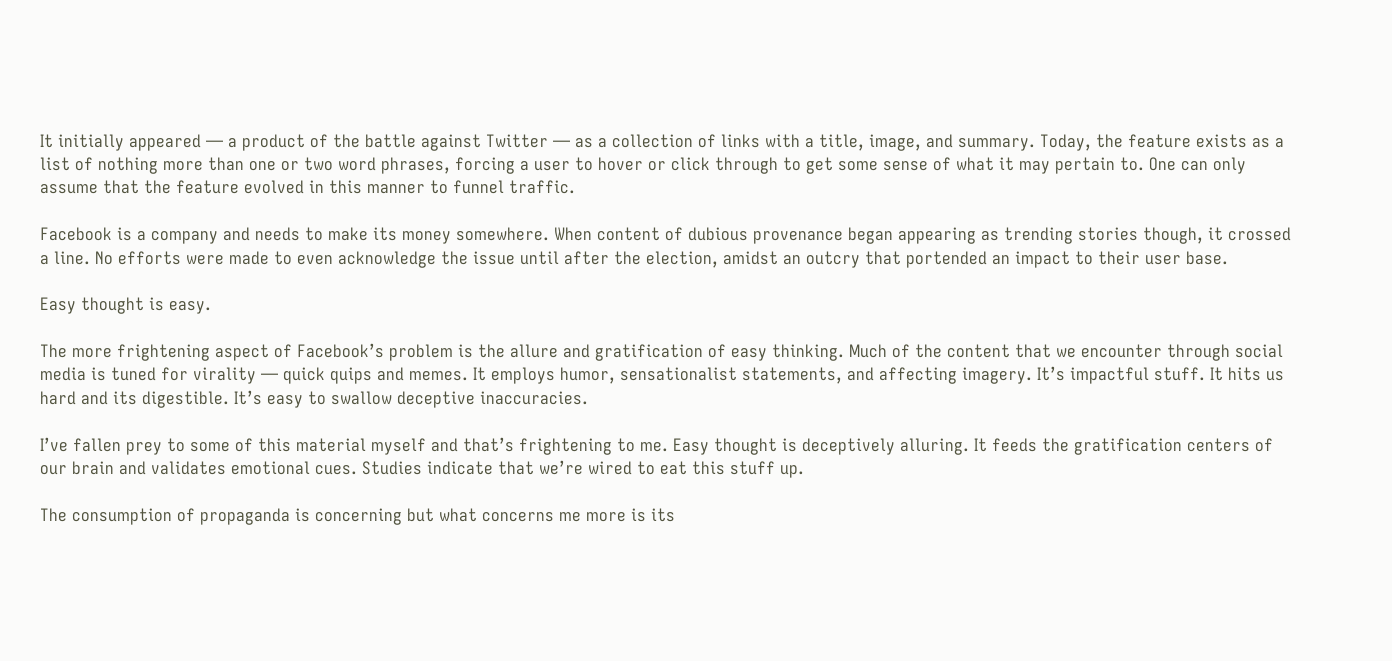It initially appeared — a product of the battle against Twitter — as a collection of links with a title, image, and summary. Today, the feature exists as a list of nothing more than one or two word phrases, forcing a user to hover or click through to get some sense of what it may pertain to. One can only assume that the feature evolved in this manner to funnel traffic.

Facebook is a company and needs to make its money somewhere. When content of dubious provenance began appearing as trending stories though, it crossed a line. No efforts were made to even acknowledge the issue until after the election, amidst an outcry that portended an impact to their user base.

Easy thought is easy.

The more frightening aspect of Facebook’s problem is the allure and gratification of easy thinking. Much of the content that we encounter through social media is tuned for virality — quick quips and memes. It employs humor, sensationalist statements, and affecting imagery. It’s impactful stuff. It hits us hard and its digestible. It’s easy to swallow deceptive inaccuracies.

I’ve fallen prey to some of this material myself and that’s frightening to me. Easy thought is deceptively alluring. It feeds the gratification centers of our brain and validates emotional cues. Studies indicate that we’re wired to eat this stuff up.

The consumption of propaganda is concerning but what concerns me more is its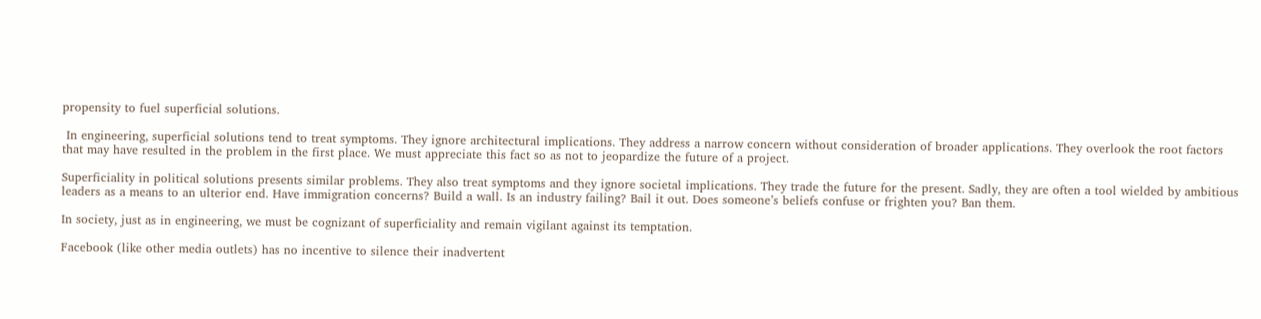propensity to fuel superficial solutions.

 In engineering, superficial solutions tend to treat symptoms. They ignore architectural implications. They address a narrow concern without consideration of broader applications. They overlook the root factors that may have resulted in the problem in the first place. We must appreciate this fact so as not to jeopardize the future of a project.

Superficiality in political solutions presents similar problems. They also treat symptoms and they ignore societal implications. They trade the future for the present. Sadly, they are often a tool wielded by ambitious leaders as a means to an ulterior end. Have immigration concerns? Build a wall. Is an industry failing? Bail it out. Does someone’s beliefs confuse or frighten you? Ban them.

In society, just as in engineering, we must be cognizant of superficiality and remain vigilant against its temptation.

Facebook (like other media outlets) has no incentive to silence their inadvertent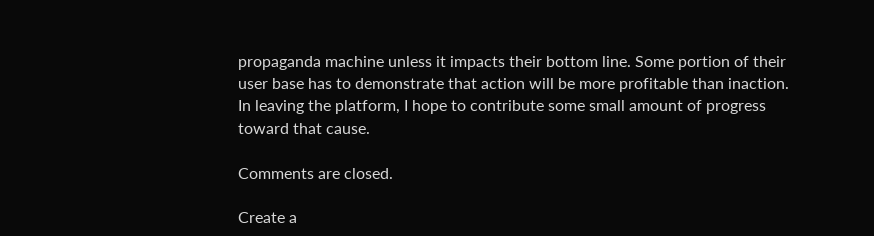propaganda machine unless it impacts their bottom line. Some portion of their user base has to demonstrate that action will be more profitable than inaction. In leaving the platform, I hope to contribute some small amount of progress toward that cause.

Comments are closed.

Create a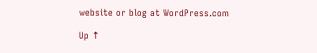website or blog at WordPress.com

Up ↑